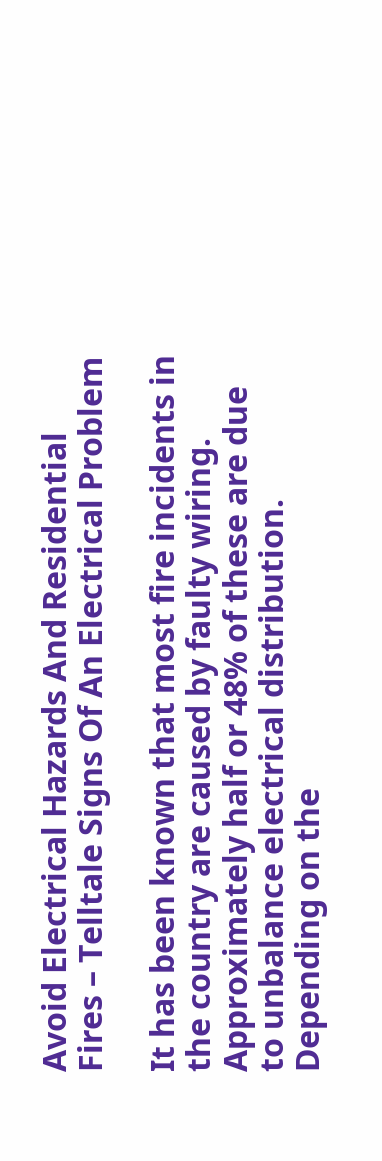Avoid Electrical Hazards And Residential Fires – Telltale Signs Of An Electrical Problem

It has been known that most fire incidents in the country are caused by faulty wiring. Approximately half or 48% of these are due to unbalance electrical distribution. Depending on the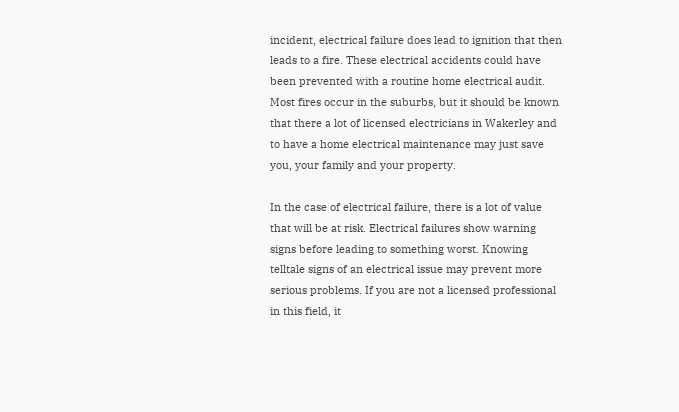incident, electrical failure does lead to ignition that then leads to a fire. These electrical accidents could have been prevented with a routine home electrical audit. Most fires occur in the suburbs, but it should be known that there a lot of licensed electricians in Wakerley and to have a home electrical maintenance may just save you, your family and your property.

In the case of electrical failure, there is a lot of value that will be at risk. Electrical failures show warning signs before leading to something worst. Knowing telltale signs of an electrical issue may prevent more serious problems. If you are not a licensed professional in this field, it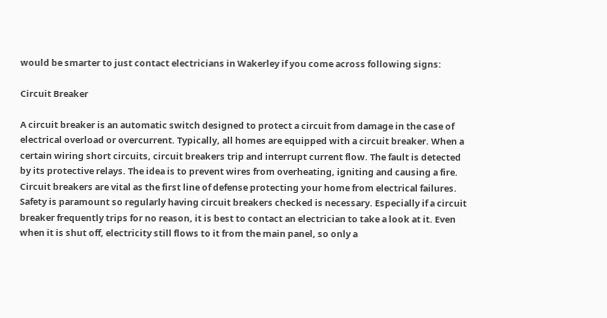would be smarter to just contact electricians in Wakerley if you come across following signs:

Circuit Breaker

A circuit breaker is an automatic switch designed to protect a circuit from damage in the case of electrical overload or overcurrent. Typically, all homes are equipped with a circuit breaker. When a certain wiring short circuits, circuit breakers trip and interrupt current flow. The fault is detected by its protective relays. The idea is to prevent wires from overheating, igniting and causing a fire. Circuit breakers are vital as the first line of defense protecting your home from electrical failures. Safety is paramount so regularly having circuit breakers checked is necessary. Especially if a circuit breaker frequently trips for no reason, it is best to contact an electrician to take a look at it. Even when it is shut off, electricity still flows to it from the main panel, so only a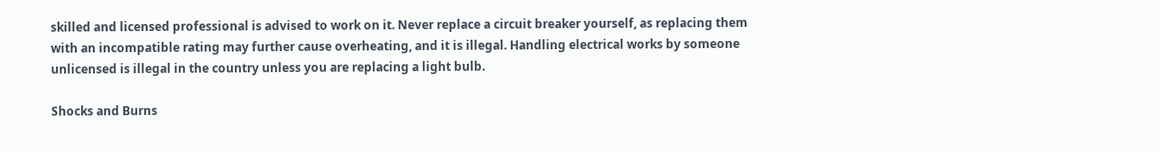skilled and licensed professional is advised to work on it. Never replace a circuit breaker yourself, as replacing them with an incompatible rating may further cause overheating, and it is illegal. Handling electrical works by someone unlicensed is illegal in the country unless you are replacing a light bulb.

Shocks and Burns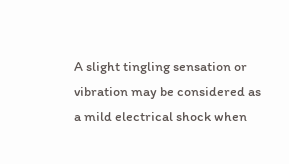A slight tingling sensation or vibration may be considered as a mild electrical shock when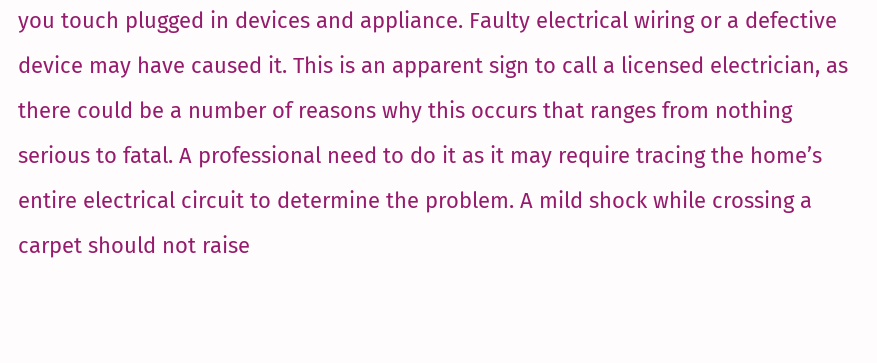you touch plugged in devices and appliance. Faulty electrical wiring or a defective device may have caused it. This is an apparent sign to call a licensed electrician, as there could be a number of reasons why this occurs that ranges from nothing serious to fatal. A professional need to do it as it may require tracing the home’s entire electrical circuit to determine the problem. A mild shock while crossing a carpet should not raise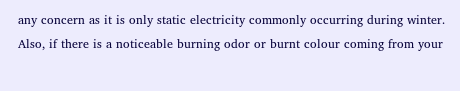any concern as it is only static electricity commonly occurring during winter. Also, if there is a noticeable burning odor or burnt colour coming from your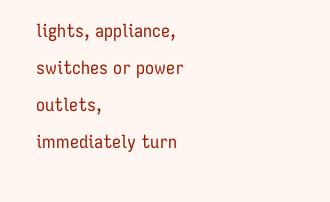lights, appliance, switches or power outlets, immediately turn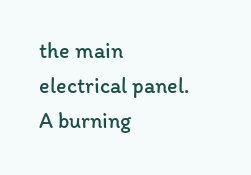the main electrical panel. A burning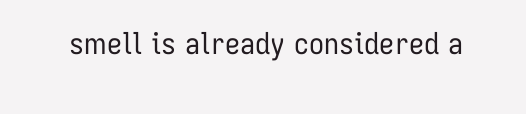smell is already considered a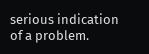serious indication of a problem.